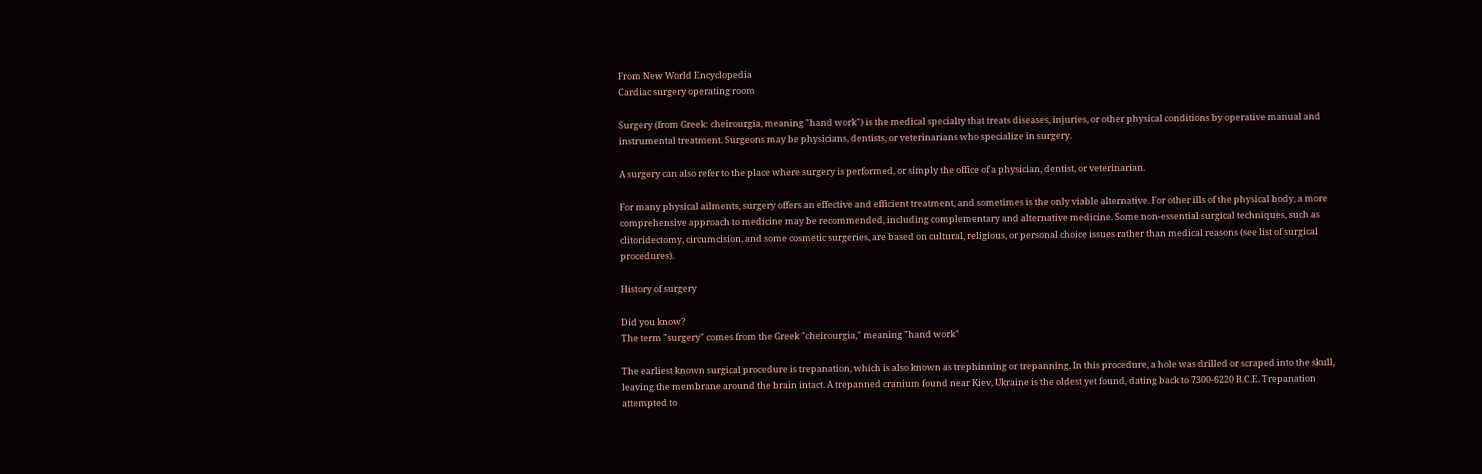From New World Encyclopedia
Cardiac surgery operating room

Surgery (from Greek: cheirourgia, meaning "hand work") is the medical specialty that treats diseases, injuries, or other physical conditions by operative manual and instrumental treatment. Surgeons may be physicians, dentists, or veterinarians who specialize in surgery.

A surgery can also refer to the place where surgery is performed, or simply the office of a physician, dentist, or veterinarian.

For many physical ailments, surgery offers an effective and efficient treatment, and sometimes is the only viable alternative. For other ills of the physical body, a more comprehensive approach to medicine may be recommended, including complementary and alternative medicine. Some non-essential surgical techniques, such as clitoridectomy, circumcision, and some cosmetic surgeries, are based on cultural, religious, or personal choice issues rather than medical reasons (see list of surgical procedures).

History of surgery

Did you know?
The term "surgery" comes from the Greek "cheirourgia," meaning "hand work"

The earliest known surgical procedure is trepanation, which is also known as trephinning or trepanning. In this procedure, a hole was drilled or scraped into the skull, leaving the membrane around the brain intact. A trepanned cranium found near Kiev, Ukraine is the oldest yet found, dating back to 7300-6220 B.C.E. Trepanation attempted to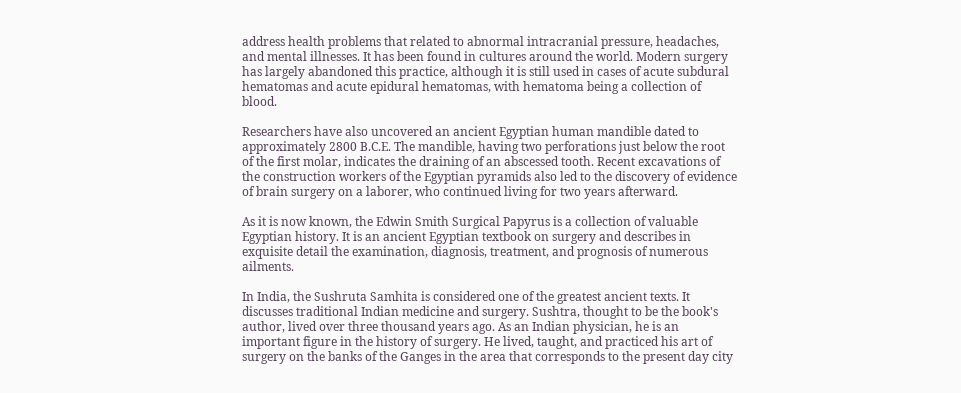address health problems that related to abnormal intracranial pressure, headaches, and mental illnesses. It has been found in cultures around the world. Modern surgery has largely abandoned this practice, although it is still used in cases of acute subdural hematomas and acute epidural hematomas, with hematoma being a collection of blood.

Researchers have also uncovered an ancient Egyptian human mandible dated to approximately 2800 B.C.E. The mandible, having two perforations just below the root of the first molar, indicates the draining of an abscessed tooth. Recent excavations of the construction workers of the Egyptian pyramids also led to the discovery of evidence of brain surgery on a laborer, who continued living for two years afterward.

As it is now known, the Edwin Smith Surgical Papyrus is a collection of valuable Egyptian history. It is an ancient Egyptian textbook on surgery and describes in exquisite detail the examination, diagnosis, treatment, and prognosis of numerous ailments.

In India, the Sushruta Samhita is considered one of the greatest ancient texts. It discusses traditional Indian medicine and surgery. Sushtra, thought to be the book's author, lived over three thousand years ago. As an Indian physician, he is an important figure in the history of surgery. He lived, taught, and practiced his art of surgery on the banks of the Ganges in the area that corresponds to the present day city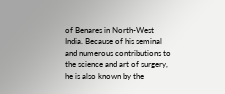of Benares in North-West India. Because of his seminal and numerous contributions to the science and art of surgery, he is also known by the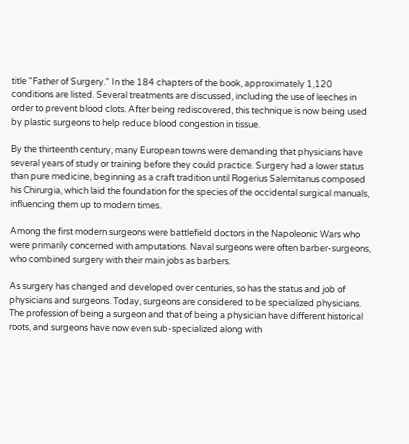title "Father of Surgery." In the 184 chapters of the book, approximately 1,120 conditions are listed. Several treatments are discussed, including the use of leeches in order to prevent blood clots. After being rediscovered, this technique is now being used by plastic surgeons to help reduce blood congestion in tissue.

By the thirteenth century, many European towns were demanding that physicians have several years of study or training before they could practice. Surgery had a lower status than pure medicine, beginning as a craft tradition until Rogerius Salernitanus composed his Chirurgia, which laid the foundation for the species of the occidental surgical manuals, influencing them up to modern times.

Among the first modern surgeons were battlefield doctors in the Napoleonic Wars who were primarily concerned with amputations. Naval surgeons were often barber-surgeons, who combined surgery with their main jobs as barbers.

As surgery has changed and developed over centuries, so has the status and job of physicians and surgeons. Today, surgeons are considered to be specialized physicians. The profession of being a surgeon and that of being a physician have different historical roots, and surgeons have now even sub-specialized along with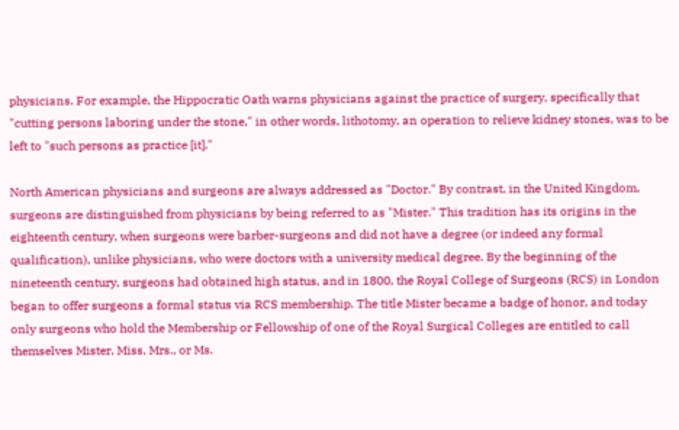physicians. For example, the Hippocratic Oath warns physicians against the practice of surgery, specifically that "cutting persons laboring under the stone," in other words, lithotomy, an operation to relieve kidney stones, was to be left to "such persons as practice [it]."

North American physicians and surgeons are always addressed as "Doctor." By contrast, in the United Kingdom, surgeons are distinguished from physicians by being referred to as "Mister." This tradition has its origins in the eighteenth century, when surgeons were barber-surgeons and did not have a degree (or indeed any formal qualification), unlike physicians, who were doctors with a university medical degree. By the beginning of the nineteenth century, surgeons had obtained high status, and in 1800, the Royal College of Surgeons (RCS) in London began to offer surgeons a formal status via RCS membership. The title Mister became a badge of honor, and today only surgeons who hold the Membership or Fellowship of one of the Royal Surgical Colleges are entitled to call themselves Mister, Miss, Mrs., or Ms.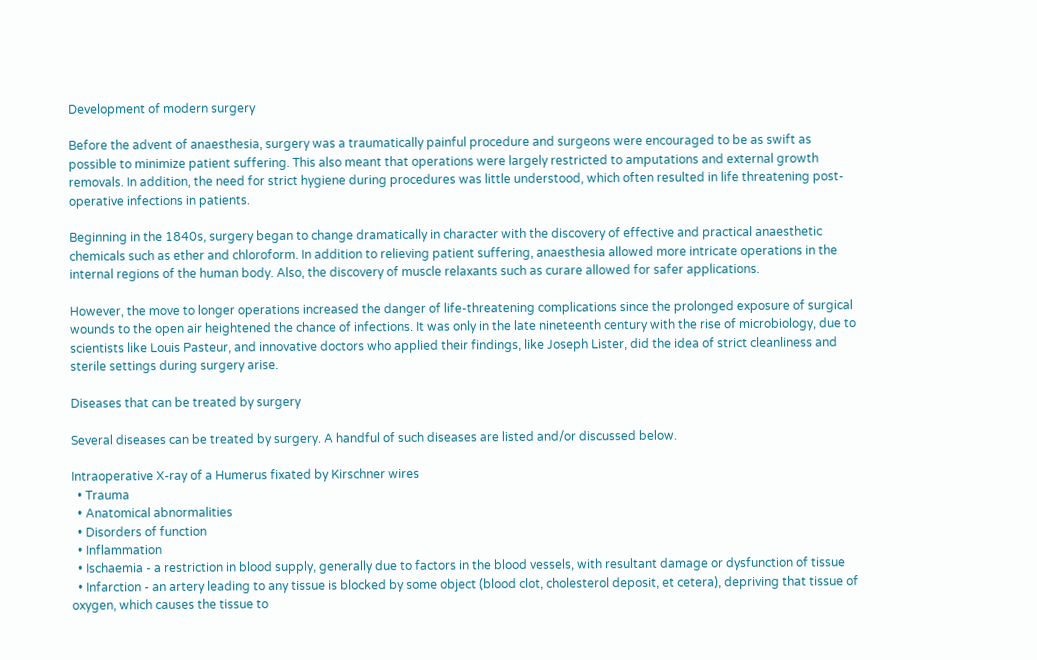Development of modern surgery

Before the advent of anaesthesia, surgery was a traumatically painful procedure and surgeons were encouraged to be as swift as possible to minimize patient suffering. This also meant that operations were largely restricted to amputations and external growth removals. In addition, the need for strict hygiene during procedures was little understood, which often resulted in life threatening post-operative infections in patients.

Beginning in the 1840s, surgery began to change dramatically in character with the discovery of effective and practical anaesthetic chemicals such as ether and chloroform. In addition to relieving patient suffering, anaesthesia allowed more intricate operations in the internal regions of the human body. Also, the discovery of muscle relaxants such as curare allowed for safer applications.

However, the move to longer operations increased the danger of life-threatening complications since the prolonged exposure of surgical wounds to the open air heightened the chance of infections. It was only in the late nineteenth century with the rise of microbiology, due to scientists like Louis Pasteur, and innovative doctors who applied their findings, like Joseph Lister, did the idea of strict cleanliness and sterile settings during surgery arise.

Diseases that can be treated by surgery

Several diseases can be treated by surgery. A handful of such diseases are listed and/or discussed below.

Intraoperative X-ray of a Humerus fixated by Kirschner wires
  • Trauma
  • Anatomical abnormalities
  • Disorders of function
  • Inflammation
  • Ischaemia - a restriction in blood supply, generally due to factors in the blood vessels, with resultant damage or dysfunction of tissue
  • Infarction - an artery leading to any tissue is blocked by some object (blood clot, cholesterol deposit, et cetera), depriving that tissue of oxygen, which causes the tissue to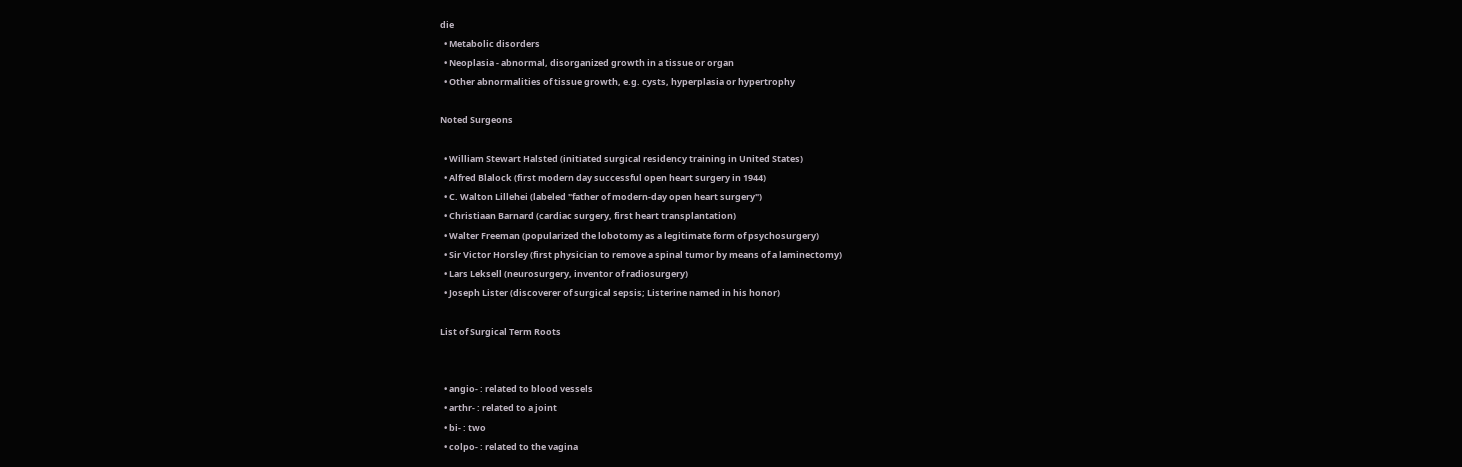die
  • Metabolic disorders
  • Neoplasia - abnormal, disorganized growth in a tissue or organ
  • Other abnormalities of tissue growth, e.g. cysts, hyperplasia or hypertrophy

Noted Surgeons

  • William Stewart Halsted (initiated surgical residency training in United States)
  • Alfred Blalock (first modern day successful open heart surgery in 1944)
  • C. Walton Lillehei (labeled "father of modern-day open heart surgery")
  • Christiaan Barnard (cardiac surgery, first heart transplantation)
  • Walter Freeman (popularized the lobotomy as a legitimate form of psychosurgery)
  • Sir Victor Horsley (first physician to remove a spinal tumor by means of a laminectomy)
  • Lars Leksell (neurosurgery, inventor of radiosurgery)
  • Joseph Lister (discoverer of surgical sepsis; Listerine named in his honor)

List of Surgical Term Roots


  • angio- : related to blood vessels
  • arthr- : related to a joint
  • bi- : two
  • colpo- : related to the vagina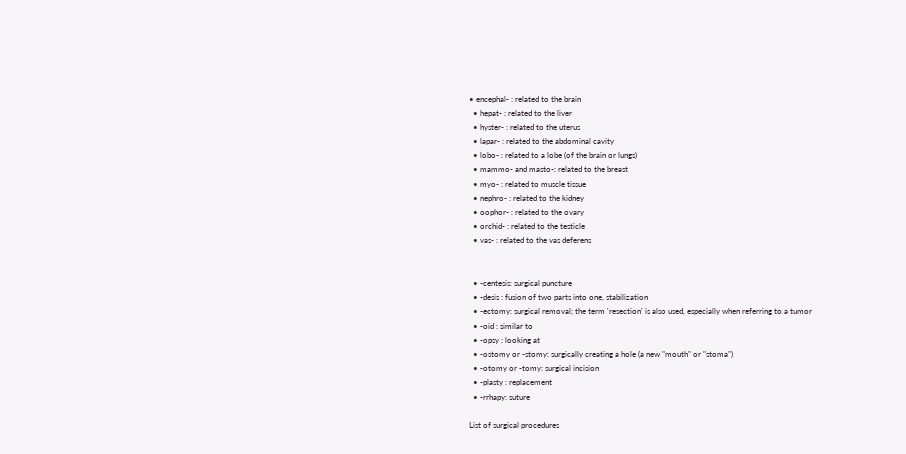• encephal- : related to the brain
  • hepat- : related to the liver
  • hyster- : related to the uterus
  • lapar- : related to the abdominal cavity
  • lobo- : related to a lobe (of the brain or lungs)
  • mammo- and masto-: related to the breast
  • myo- : related to muscle tissue
  • nephro- : related to the kidney
  • oophor- : related to the ovary
  • orchid- : related to the testicle
  • vas- : related to the vas deferens


  • -centesis: surgical puncture
  • -desis : fusion of two parts into one, stabilization
  • -ectomy: surgical removal; the term 'resection' is also used, especially when referring to a tumor
  • -oid : similar to
  • -opsy : looking at
  • -ostomy or -stomy: surgically creating a hole (a new "mouth" or "stoma")
  • -otomy or -tomy: surgical incision
  • -plasty : replacement
  • -rrhapy: suture

List of surgical procedures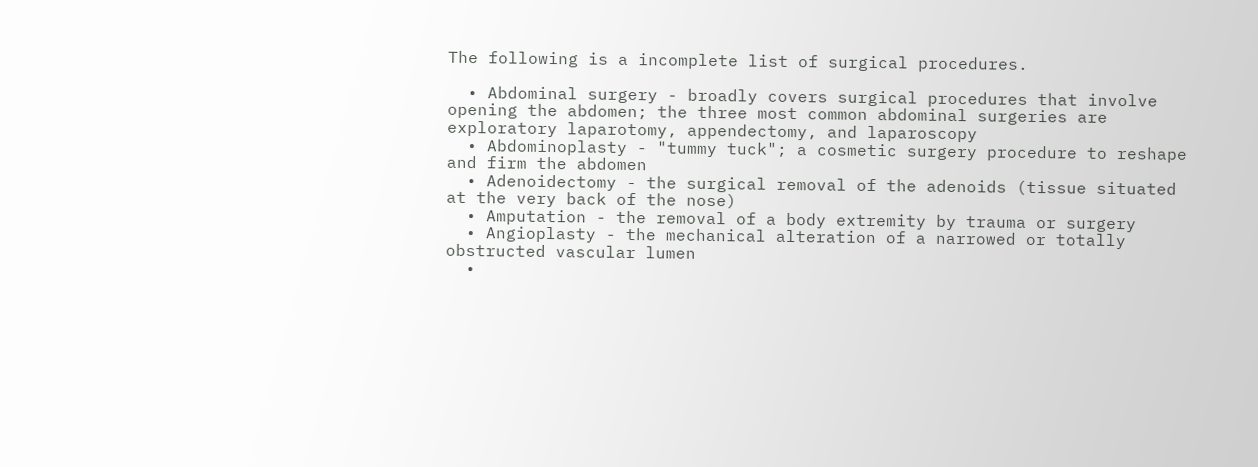The following is a incomplete list of surgical procedures.

  • Abdominal surgery - broadly covers surgical procedures that involve opening the abdomen; the three most common abdominal surgeries are exploratory laparotomy, appendectomy, and laparoscopy
  • Abdominoplasty - "tummy tuck"; a cosmetic surgery procedure to reshape and firm the abdomen
  • Adenoidectomy - the surgical removal of the adenoids (tissue situated at the very back of the nose)
  • Amputation - the removal of a body extremity by trauma or surgery
  • Angioplasty - the mechanical alteration of a narrowed or totally obstructed vascular lumen
  •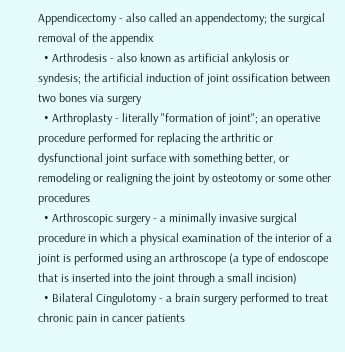Appendicectomy - also called an appendectomy; the surgical removal of the appendix
  • Arthrodesis - also known as artificial ankylosis or syndesis; the artificial induction of joint ossification between two bones via surgery
  • Arthroplasty - literally "formation of joint"; an operative procedure performed for replacing the arthritic or dysfunctional joint surface with something better, or remodeling or realigning the joint by osteotomy or some other procedures
  • Arthroscopic surgery - a minimally invasive surgical procedure in which a physical examination of the interior of a joint is performed using an arthroscope (a type of endoscope that is inserted into the joint through a small incision)
  • Bilateral Cingulotomy - a brain surgery performed to treat chronic pain in cancer patients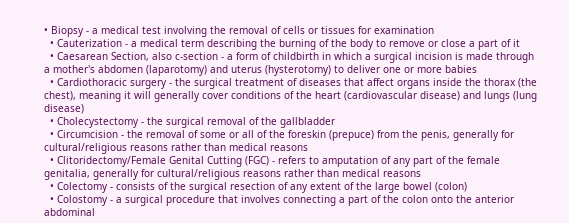• Biopsy - a medical test involving the removal of cells or tissues for examination
  • Cauterization - a medical term describing the burning of the body to remove or close a part of it
  • Caesarean Section, also c-section - a form of childbirth in which a surgical incision is made through a mother's abdomen (laparotomy) and uterus (hysterotomy) to deliver one or more babies
  • Cardiothoracic surgery - the surgical treatment of diseases that affect organs inside the thorax (the chest), meaning it will generally cover conditions of the heart (cardiovascular disease) and lungs (lung disease)
  • Cholecystectomy - the surgical removal of the gallbladder
  • Circumcision - the removal of some or all of the foreskin (prepuce) from the penis, generally for cultural/religious reasons rather than medical reasons
  • Clitoridectomy/Female Genital Cutting (FGC) - refers to amputation of any part of the female genitalia, generally for cultural/religious reasons rather than medical reasons
  • Colectomy - consists of the surgical resection of any extent of the large bowel (colon)
  • Colostomy - a surgical procedure that involves connecting a part of the colon onto the anterior abdominal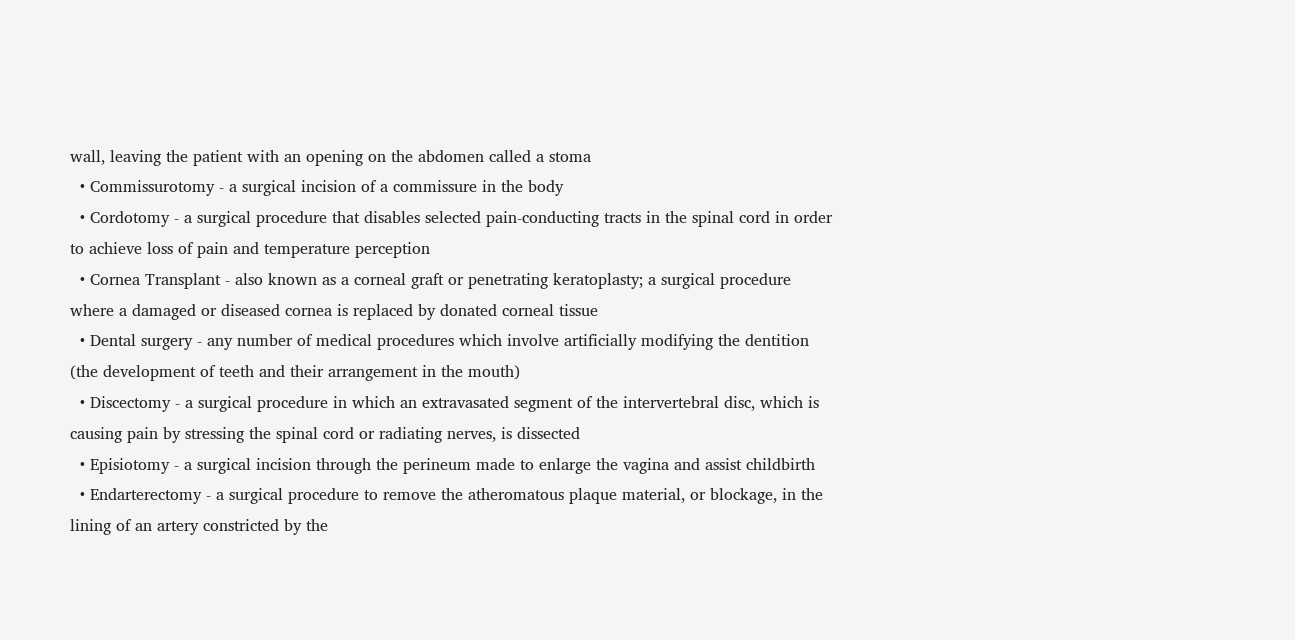wall, leaving the patient with an opening on the abdomen called a stoma
  • Commissurotomy - a surgical incision of a commissure in the body
  • Cordotomy - a surgical procedure that disables selected pain-conducting tracts in the spinal cord in order to achieve loss of pain and temperature perception
  • Cornea Transplant - also known as a corneal graft or penetrating keratoplasty; a surgical procedure where a damaged or diseased cornea is replaced by donated corneal tissue
  • Dental surgery - any number of medical procedures which involve artificially modifying the dentition (the development of teeth and their arrangement in the mouth)
  • Discectomy - a surgical procedure in which an extravasated segment of the intervertebral disc, which is causing pain by stressing the spinal cord or radiating nerves, is dissected
  • Episiotomy - a surgical incision through the perineum made to enlarge the vagina and assist childbirth
  • Endarterectomy - a surgical procedure to remove the atheromatous plaque material, or blockage, in the lining of an artery constricted by the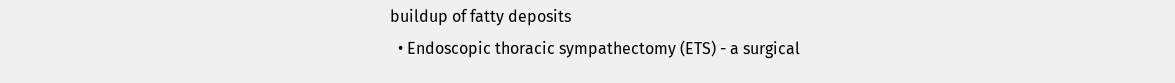buildup of fatty deposits
  • Endoscopic thoracic sympathectomy (ETS) - a surgical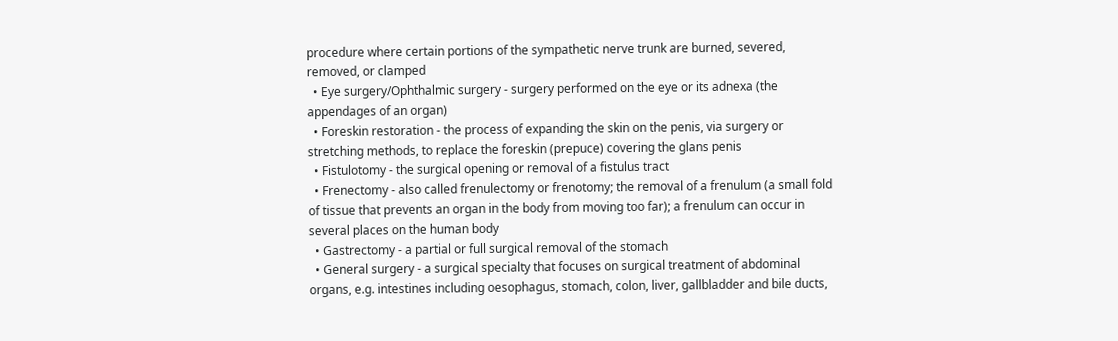procedure where certain portions of the sympathetic nerve trunk are burned, severed, removed, or clamped
  • Eye surgery/Ophthalmic surgery - surgery performed on the eye or its adnexa (the appendages of an organ)
  • Foreskin restoration - the process of expanding the skin on the penis, via surgery or stretching methods, to replace the foreskin (prepuce) covering the glans penis
  • Fistulotomy - the surgical opening or removal of a fistulus tract
  • Frenectomy - also called frenulectomy or frenotomy; the removal of a frenulum (a small fold of tissue that prevents an organ in the body from moving too far); a frenulum can occur in several places on the human body
  • Gastrectomy - a partial or full surgical removal of the stomach
  • General surgery - a surgical specialty that focuses on surgical treatment of abdominal organs, e.g. intestines including oesophagus, stomach, colon, liver, gallbladder and bile ducts,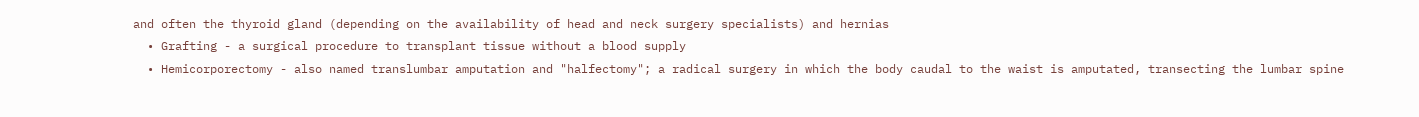and often the thyroid gland (depending on the availability of head and neck surgery specialists) and hernias
  • Grafting - a surgical procedure to transplant tissue without a blood supply
  • Hemicorporectomy - also named translumbar amputation and "halfectomy"; a radical surgery in which the body caudal to the waist is amputated, transecting the lumbar spine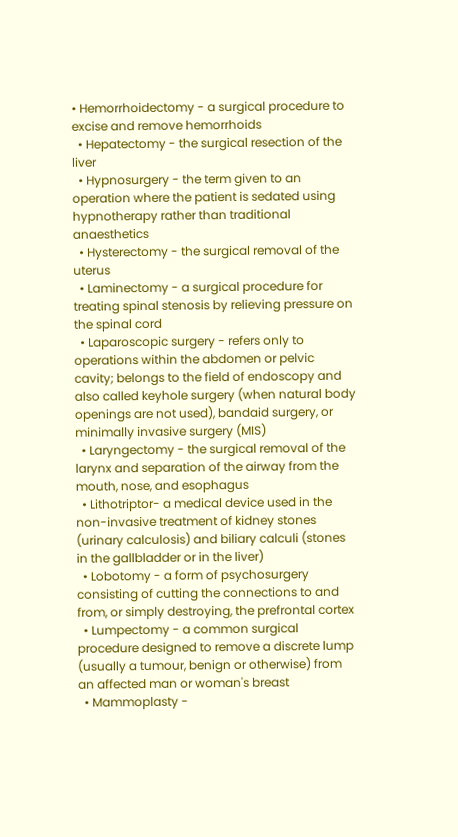• Hemorrhoidectomy - a surgical procedure to excise and remove hemorrhoids
  • Hepatectomy - the surgical resection of the liver
  • Hypnosurgery - the term given to an operation where the patient is sedated using hypnotherapy rather than traditional anaesthetics
  • Hysterectomy - the surgical removal of the uterus
  • Laminectomy - a surgical procedure for treating spinal stenosis by relieving pressure on the spinal cord
  • Laparoscopic surgery - refers only to operations within the abdomen or pelvic cavity; belongs to the field of endoscopy and also called keyhole surgery (when natural body openings are not used), bandaid surgery, or minimally invasive surgery (MIS)
  • Laryngectomy - the surgical removal of the larynx and separation of the airway from the mouth, nose, and esophagus
  • Lithotriptor- a medical device used in the non-invasive treatment of kidney stones (urinary calculosis) and biliary calculi (stones in the gallbladder or in the liver)
  • Lobotomy - a form of psychosurgery consisting of cutting the connections to and from, or simply destroying, the prefrontal cortex
  • Lumpectomy - a common surgical procedure designed to remove a discrete lump (usually a tumour, benign or otherwise) from an affected man or woman's breast
  • Mammoplasty -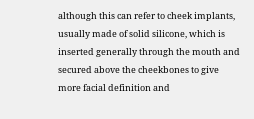although this can refer to cheek implants, usually made of solid silicone, which is inserted generally through the mouth and secured above the cheekbones to give more facial definition and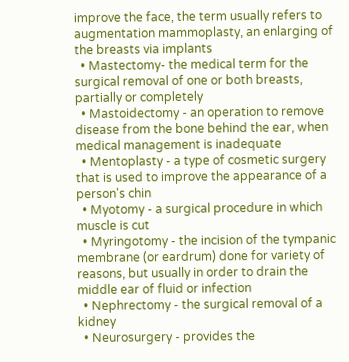improve the face, the term usually refers to augmentation mammoplasty, an enlarging of the breasts via implants
  • Mastectomy- the medical term for the surgical removal of one or both breasts, partially or completely
  • Mastoidectomy - an operation to remove disease from the bone behind the ear, when medical management is inadequate
  • Mentoplasty - a type of cosmetic surgery that is used to improve the appearance of a person's chin
  • Myotomy - a surgical procedure in which muscle is cut
  • Myringotomy - the incision of the tympanic membrane (or eardrum) done for variety of reasons, but usually in order to drain the middle ear of fluid or infection
  • Nephrectomy - the surgical removal of a kidney
  • Neurosurgery - provides the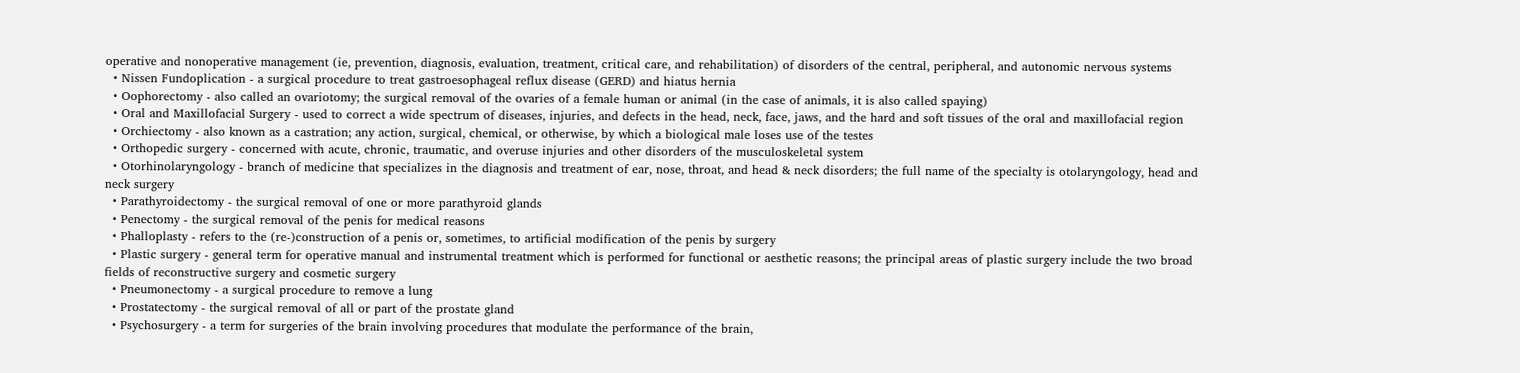operative and nonoperative management (ie, prevention, diagnosis, evaluation, treatment, critical care, and rehabilitation) of disorders of the central, peripheral, and autonomic nervous systems
  • Nissen Fundoplication - a surgical procedure to treat gastroesophageal reflux disease (GERD) and hiatus hernia
  • Oophorectomy - also called an ovariotomy; the surgical removal of the ovaries of a female human or animal (in the case of animals, it is also called spaying)
  • Oral and Maxillofacial Surgery - used to correct a wide spectrum of diseases, injuries, and defects in the head, neck, face, jaws, and the hard and soft tissues of the oral and maxillofacial region
  • Orchiectomy - also known as a castration; any action, surgical, chemical, or otherwise, by which a biological male loses use of the testes
  • Orthopedic surgery - concerned with acute, chronic, traumatic, and overuse injuries and other disorders of the musculoskeletal system
  • Otorhinolaryngology - branch of medicine that specializes in the diagnosis and treatment of ear, nose, throat, and head & neck disorders; the full name of the specialty is otolaryngology, head and neck surgery
  • Parathyroidectomy - the surgical removal of one or more parathyroid glands
  • Penectomy - the surgical removal of the penis for medical reasons
  • Phalloplasty - refers to the (re-)construction of a penis or, sometimes, to artificial modification of the penis by surgery
  • Plastic surgery - general term for operative manual and instrumental treatment which is performed for functional or aesthetic reasons; the principal areas of plastic surgery include the two broad fields of reconstructive surgery and cosmetic surgery
  • Pneumonectomy - a surgical procedure to remove a lung
  • Prostatectomy - the surgical removal of all or part of the prostate gland
  • Psychosurgery - a term for surgeries of the brain involving procedures that modulate the performance of the brain,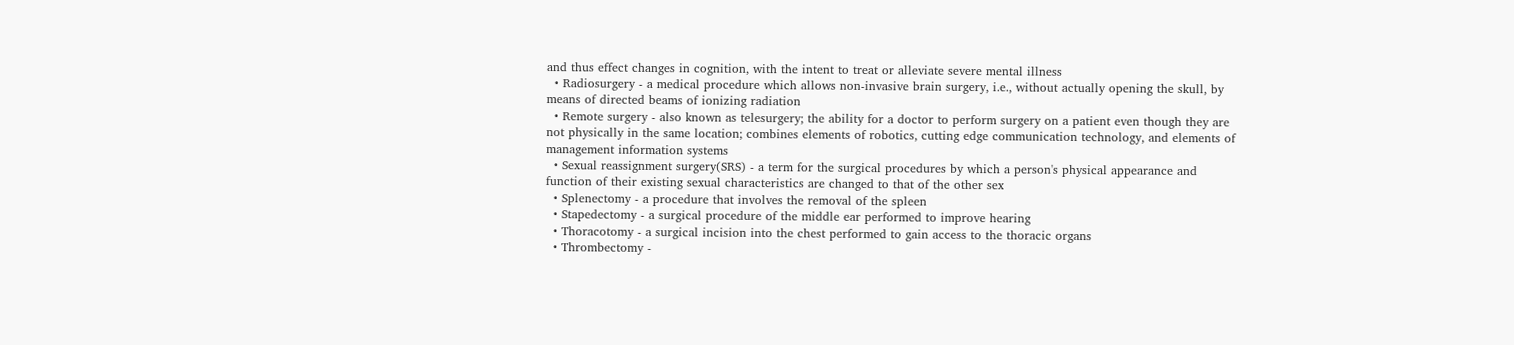and thus effect changes in cognition, with the intent to treat or alleviate severe mental illness
  • Radiosurgery - a medical procedure which allows non-invasive brain surgery, i.e., without actually opening the skull, by means of directed beams of ionizing radiation
  • Remote surgery - also known as telesurgery; the ability for a doctor to perform surgery on a patient even though they are not physically in the same location; combines elements of robotics, cutting edge communication technology, and elements of management information systems
  • Sexual reassignment surgery(SRS) - a term for the surgical procedures by which a person's physical appearance and function of their existing sexual characteristics are changed to that of the other sex
  • Splenectomy - a procedure that involves the removal of the spleen
  • Stapedectomy - a surgical procedure of the middle ear performed to improve hearing
  • Thoracotomy - a surgical incision into the chest performed to gain access to the thoracic organs
  • Thrombectomy -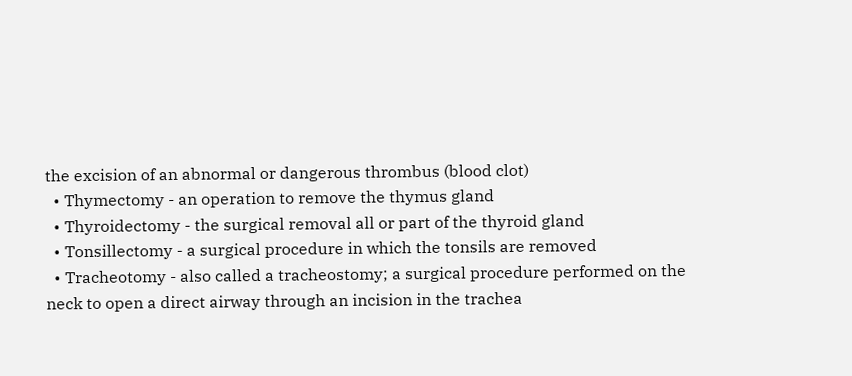the excision of an abnormal or dangerous thrombus (blood clot)
  • Thymectomy - an operation to remove the thymus gland
  • Thyroidectomy - the surgical removal all or part of the thyroid gland
  • Tonsillectomy - a surgical procedure in which the tonsils are removed
  • Tracheotomy - also called a tracheostomy; a surgical procedure performed on the neck to open a direct airway through an incision in the trachea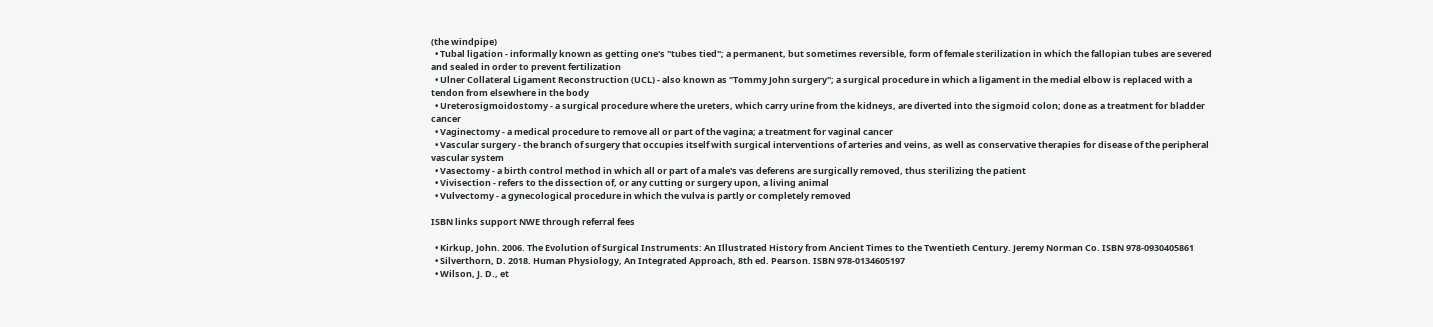(the windpipe)
  • Tubal ligation - informally known as getting one's "tubes tied"; a permanent, but sometimes reversible, form of female sterilization in which the fallopian tubes are severed and sealed in order to prevent fertilization
  • Ulner Collateral Ligament Reconstruction (UCL) - also known as "Tommy John surgery"; a surgical procedure in which a ligament in the medial elbow is replaced with a tendon from elsewhere in the body
  • Ureterosigmoidostomy - a surgical procedure where the ureters, which carry urine from the kidneys, are diverted into the sigmoid colon; done as a treatment for bladder cancer
  • Vaginectomy - a medical procedure to remove all or part of the vagina; a treatment for vaginal cancer
  • Vascular surgery - the branch of surgery that occupies itself with surgical interventions of arteries and veins, as well as conservative therapies for disease of the peripheral vascular system
  • Vasectomy - a birth control method in which all or part of a male's vas deferens are surgically removed, thus sterilizing the patient
  • Vivisection - refers to the dissection of, or any cutting or surgery upon, a living animal
  • Vulvectomy - a gynecological procedure in which the vulva is partly or completely removed

ISBN links support NWE through referral fees

  • Kirkup, John. 2006. The Evolution of Surgical Instruments: An Illustrated History from Ancient Times to the Twentieth Century. Jeremy Norman Co. ISBN 978-0930405861
  • Silverthorn, D. 2018. Human Physiology, An Integrated Approach, 8th ed. Pearson. ISBN 978-0134605197
  • Wilson, J. D., et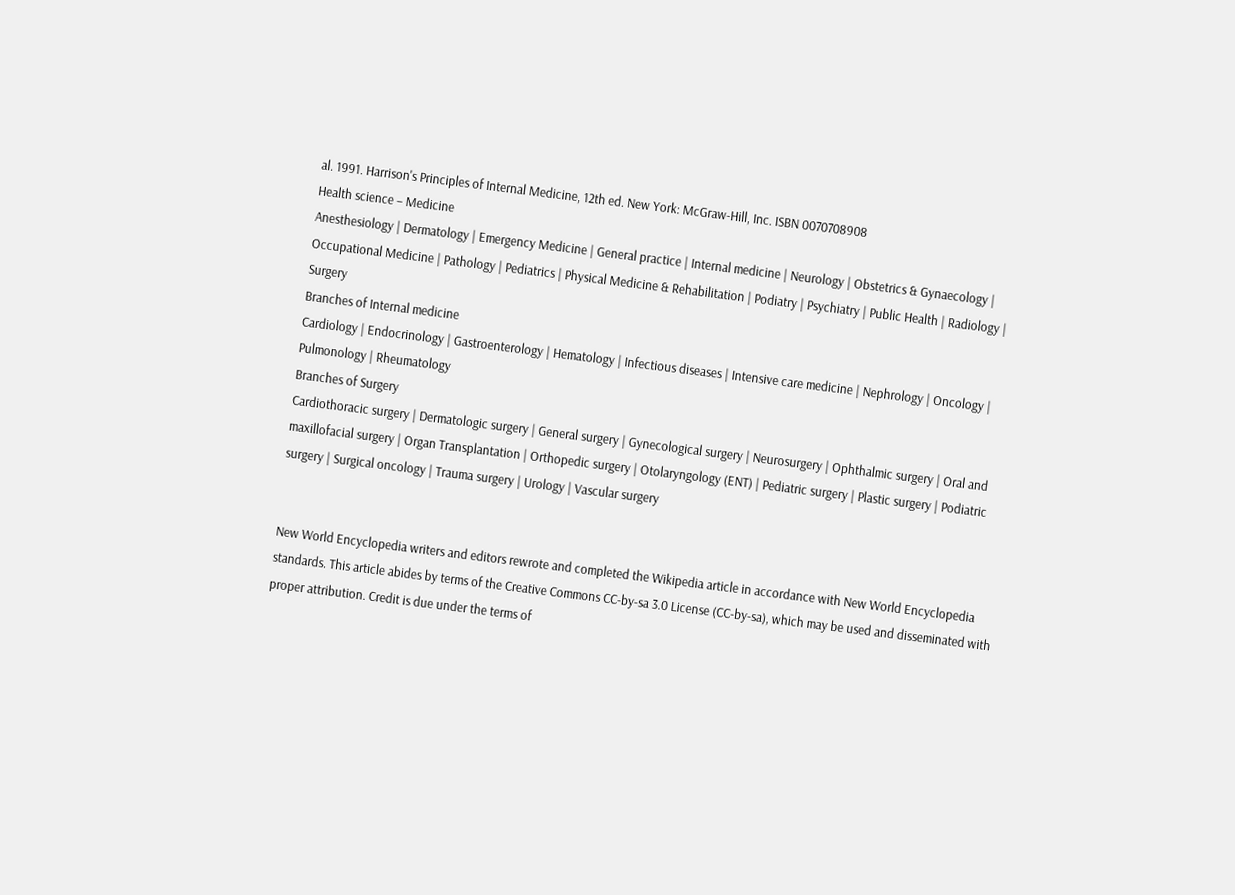al. 1991. Harrison's Principles of Internal Medicine, 12th ed. New York: McGraw-Hill, Inc. ISBN 0070708908
Health science – Medicine
Anesthesiology | Dermatology | Emergency Medicine | General practice | Internal medicine | Neurology | Obstetrics & Gynaecology | Occupational Medicine | Pathology | Pediatrics | Physical Medicine & Rehabilitation | Podiatry | Psychiatry | Public Health | Radiology | Surgery
Branches of Internal medicine
Cardiology | Endocrinology | Gastroenterology | Hematology | Infectious diseases | Intensive care medicine | Nephrology | Oncology | Pulmonology | Rheumatology
Branches of Surgery
Cardiothoracic surgery | Dermatologic surgery | General surgery | Gynecological surgery | Neurosurgery | Ophthalmic surgery | Oral and maxillofacial surgery | Organ Transplantation | Orthopedic surgery | Otolaryngology (ENT) | Pediatric surgery | Plastic surgery | Podiatric surgery | Surgical oncology | Trauma surgery | Urology | Vascular surgery


New World Encyclopedia writers and editors rewrote and completed the Wikipedia article in accordance with New World Encyclopedia standards. This article abides by terms of the Creative Commons CC-by-sa 3.0 License (CC-by-sa), which may be used and disseminated with proper attribution. Credit is due under the terms of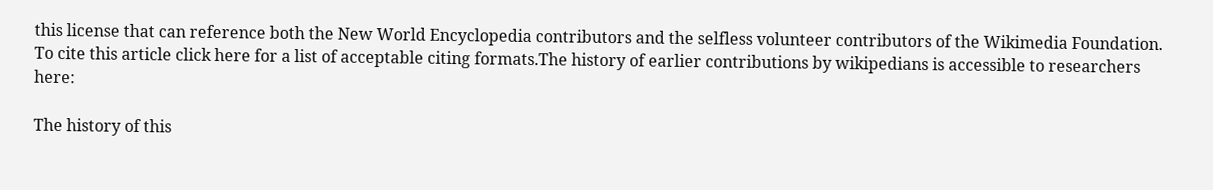this license that can reference both the New World Encyclopedia contributors and the selfless volunteer contributors of the Wikimedia Foundation. To cite this article click here for a list of acceptable citing formats.The history of earlier contributions by wikipedians is accessible to researchers here:

The history of this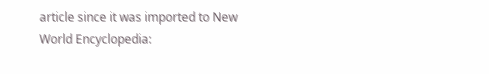article since it was imported to New World Encyclopedia: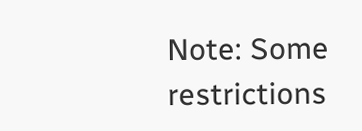Note: Some restrictions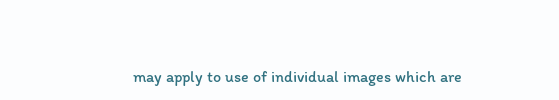may apply to use of individual images which are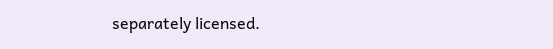separately licensed.